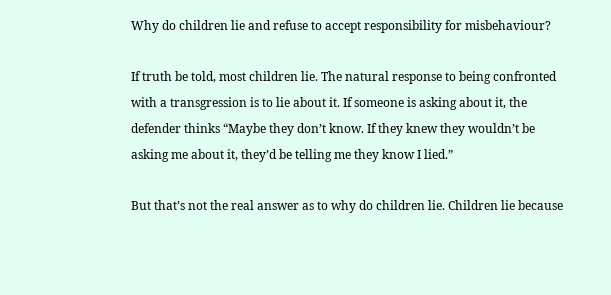Why do children lie and refuse to accept responsibility for misbehaviour?

If truth be told, most children lie. The natural response to being confronted with a transgression is to lie about it. If someone is asking about it, the defender thinks “Maybe they don’t know. If they knew they wouldn’t be asking me about it, they’d be telling me they know I lied.”

But that’s not the real answer as to why do children lie. Children lie because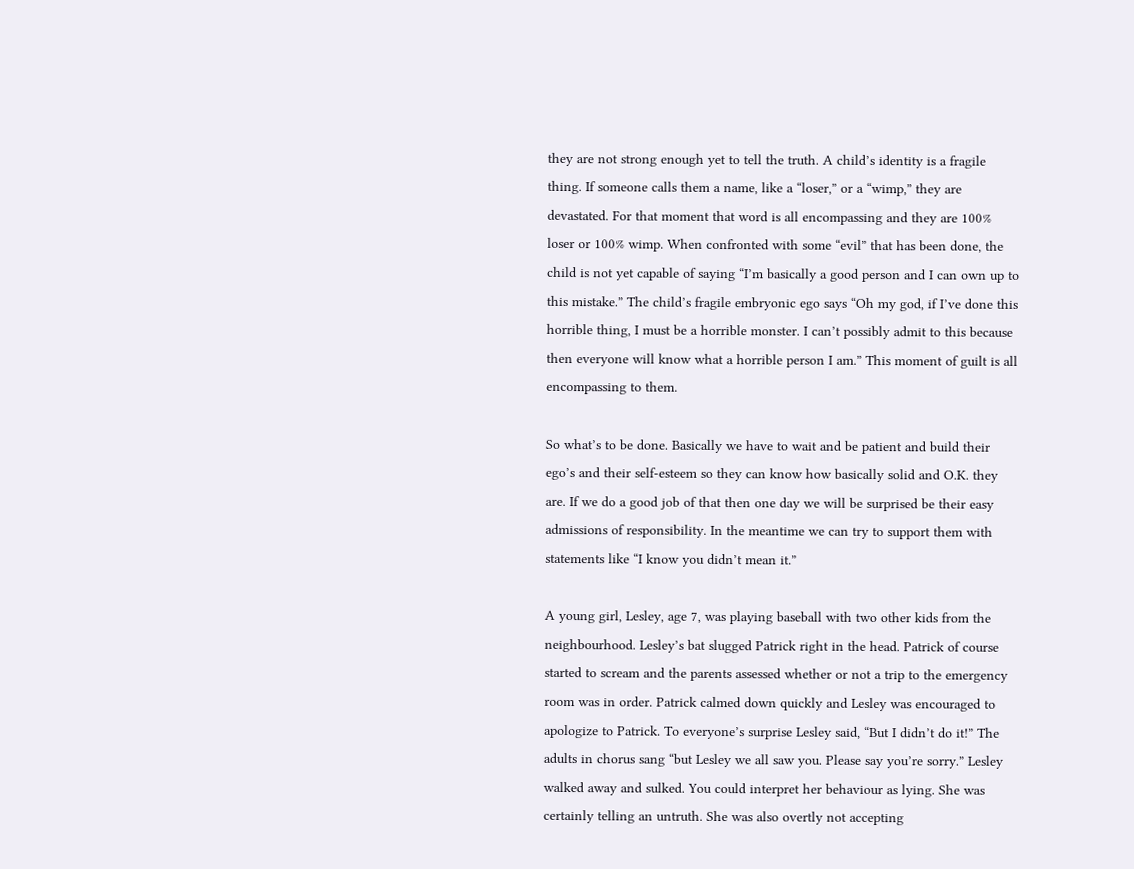they are not strong enough yet to tell the truth. A child’s identity is a fragile thing. If someone calls them a name, like a “loser,” or a “wimp,” they are devastated. For that moment that word is all encompassing and they are 100% loser or 100% wimp. When confronted with some “evil” that has been done, the child is not yet capable of saying “I’m basically a good person and I can own up to this mistake.” The child’s fragile embryonic ego says “Oh my god, if I’ve done this horrible thing, I must be a horrible monster. I can’t possibly admit to this because then everyone will know what a horrible person I am.” This moment of guilt is all encompassing to them.

So what’s to be done. Basically we have to wait and be patient and build their ego’s and their self-esteem so they can know how basically solid and O.K. they are. If we do a good job of that then one day we will be surprised be their easy admissions of responsibility. In the meantime we can try to support them with statements like “I know you didn’t mean it.”

A young girl, Lesley, age 7, was playing baseball with two other kids from the neighbourhood. Lesley’s bat slugged Patrick right in the head. Patrick of course started to scream and the parents assessed whether or not a trip to the emergency room was in order. Patrick calmed down quickly and Lesley was encouraged to apologize to Patrick. To everyone’s surprise Lesley said, “But I didn’t do it!” The adults in chorus sang “but Lesley we all saw you. Please say you’re sorry.” Lesley walked away and sulked. You could interpret her behaviour as lying. She was certainly telling an untruth. She was also overtly not accepting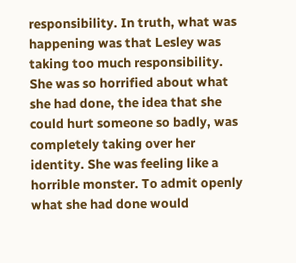responsibility. In truth, what was happening was that Lesley was taking too much responsibility. She was so horrified about what she had done, the idea that she could hurt someone so badly, was completely taking over her identity. She was feeling like a horrible monster. To admit openly what she had done would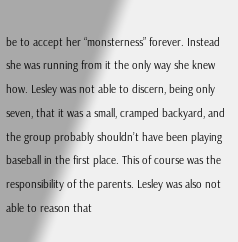be to accept her “monsterness” forever. Instead she was running from it the only way she knew how. Lesley was not able to discern, being only seven, that it was a small, cramped backyard, and the group probably shouldn’t have been playing baseball in the first place. This of course was the responsibility of the parents. Lesley was also not able to reason that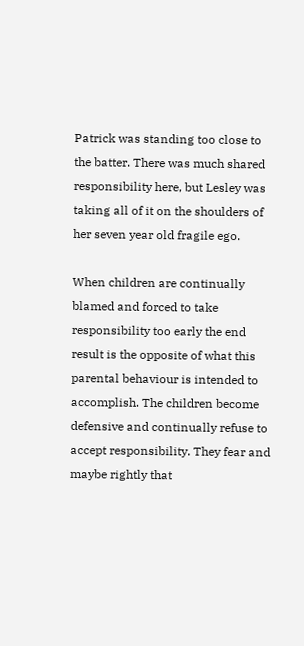Patrick was standing too close to the batter. There was much shared responsibility here, but Lesley was taking all of it on the shoulders of her seven year old fragile ego.

When children are continually blamed and forced to take responsibility too early the end result is the opposite of what this parental behaviour is intended to accomplish. The children become defensive and continually refuse to accept responsibility. They fear and maybe rightly that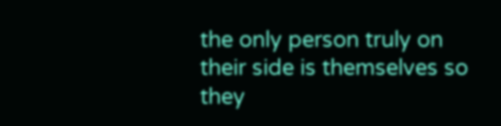the only person truly on their side is themselves so they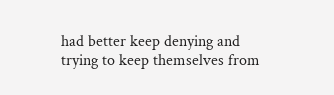had better keep denying and trying to keep themselves from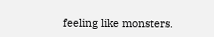feeling like monsters.